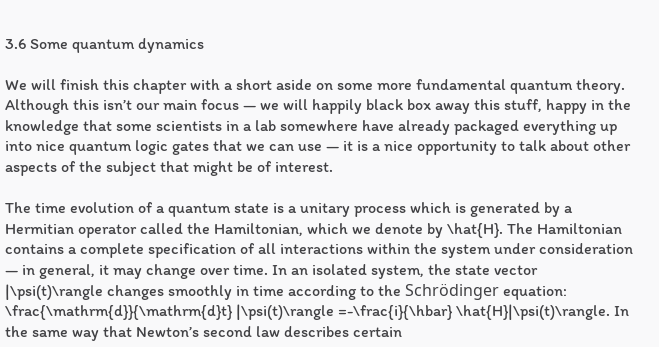3.6 Some quantum dynamics

We will finish this chapter with a short aside on some more fundamental quantum theory. Although this isn’t our main focus — we will happily black box away this stuff, happy in the knowledge that some scientists in a lab somewhere have already packaged everything up into nice quantum logic gates that we can use — it is a nice opportunity to talk about other aspects of the subject that might be of interest.

The time evolution of a quantum state is a unitary process which is generated by a Hermitian operator called the Hamiltonian, which we denote by \hat{H}. The Hamiltonian contains a complete specification of all interactions within the system under consideration — in general, it may change over time. In an isolated system, the state vector |\psi(t)\rangle changes smoothly in time according to the Schrödinger equation: \frac{\mathrm{d}}{\mathrm{d}t} |\psi(t)\rangle =-\frac{i}{\hbar} \hat{H}|\psi(t)\rangle. In the same way that Newton’s second law describes certain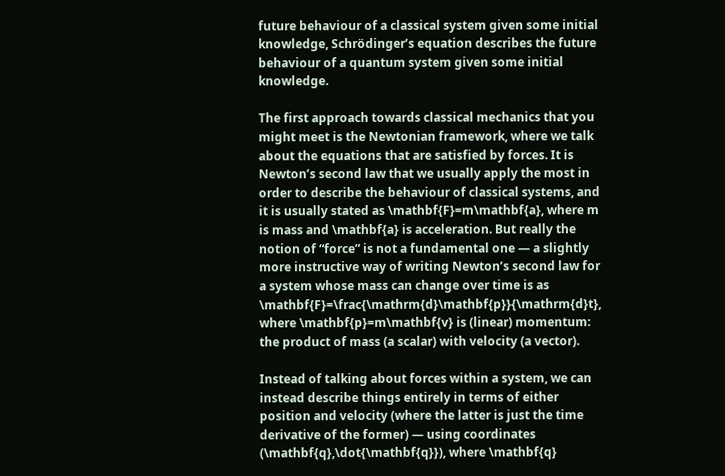future behaviour of a classical system given some initial knowledge, Schrödinger’s equation describes the future behaviour of a quantum system given some initial knowledge.

The first approach towards classical mechanics that you might meet is the Newtonian framework, where we talk about the equations that are satisfied by forces. It is Newton’s second law that we usually apply the most in order to describe the behaviour of classical systems, and it is usually stated as \mathbf{F}=m\mathbf{a}, where m is mass and \mathbf{a} is acceleration. But really the notion of “force” is not a fundamental one — a slightly more instructive way of writing Newton’s second law for a system whose mass can change over time is as \mathbf{F}=\frac{\mathrm{d}\mathbf{p}}{\mathrm{d}t}, where \mathbf{p}=m\mathbf{v} is (linear) momentum: the product of mass (a scalar) with velocity (a vector).

Instead of talking about forces within a system, we can instead describe things entirely in terms of either position and velocity (where the latter is just the time derivative of the former) — using coordinates (\mathbf{q},\dot{\mathbf{q}}), where \mathbf{q}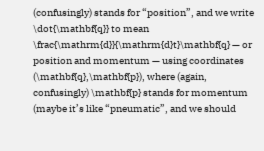(confusingly) stands for “position”, and we write \dot{\mathbf{q}} to mean \frac{\mathrm{d}}{\mathrm{d}t}\mathbf{q} — or position and momentum — using coordinates (\mathbf{q},\mathbf{p}), where (again, confusingly) \mathbf{p} stands for momentum (maybe it’s like “pneumatic”, and we should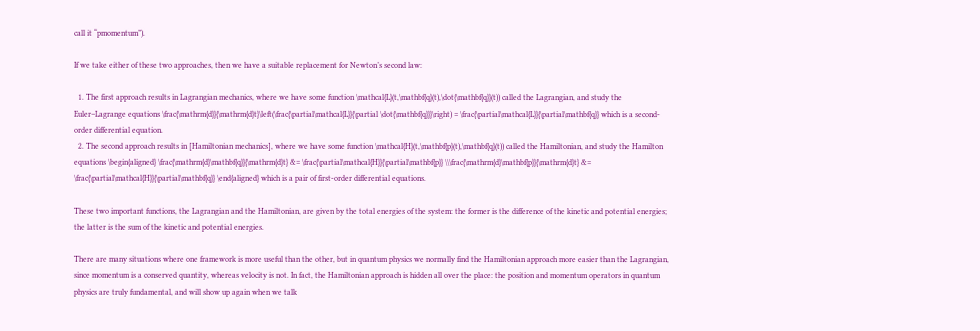call it “pmomentum”).

If we take either of these two approaches, then we have a suitable replacement for Newton’s second law:

  1. The first approach results in Lagrangian mechanics, where we have some function \mathcal{L}(t,\mathbf{q}(t),\dot{\mathbf{q}}(t)) called the Lagrangian, and study the Euler–Lagrange equations \frac{\mathrm{d}}{\mathrm{d}t}\left(\frac{\partial\mathcal{L}}{\partial \dot{\mathbf{q}}}\right) = \frac{\partial\mathcal{L}}{\partial\mathbf{q}} which is a second-order differential equation.
  2. The second approach results in [Hamiltonian mechanics], where we have some function \mathcal{H}(t,\mathbf{p}(t),\mathbf{q}(t)) called the Hamiltonian, and study the Hamilton equations \begin{aligned} \frac{\mathrm{d}\mathbf{q}}{\mathrm{d}t} &= \frac{\partial\mathcal{H}}{\partial\mathbf{p}} \\\frac{\mathrm{d}\mathbf{p}}{\mathrm{d}t} &= \frac{\partial\mathcal{H}}{\partial\mathbf{q}} \end{aligned} which is a pair of first-order differential equations.

These two important functions, the Lagrangian and the Hamiltonian, are given by the total energies of the system: the former is the difference of the kinetic and potential energies; the latter is the sum of the kinetic and potential energies.

There are many situations where one framework is more useful than the other, but in quantum physics we normally find the Hamiltonian approach more easier than the Lagrangian, since momentum is a conserved quantity, whereas velocity is not. In fact, the Hamiltonian approach is hidden all over the place: the position and momentum operators in quantum physics are truly fundamental, and will show up again when we talk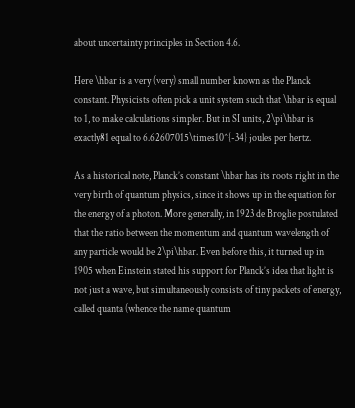about uncertainty principles in Section 4.6.

Here \hbar is a very (very) small number known as the Planck constant. Physicists often pick a unit system such that \hbar is equal to 1, to make calculations simpler. But in SI units, 2\pi\hbar is exactly81 equal to 6.62607015\times10^{-34} joules per hertz.

As a historical note, Planck’s constant \hbar has its roots right in the very birth of quantum physics, since it shows up in the equation for the energy of a photon. More generally, in 1923 de Broglie postulated that the ratio between the momentum and quantum wavelength of any particle would be 2\pi\hbar. Even before this, it turned up in 1905 when Einstein stated his support for Planck’s idea that light is not just a wave, but simultaneously consists of tiny packets of energy, called quanta (whence the name quantum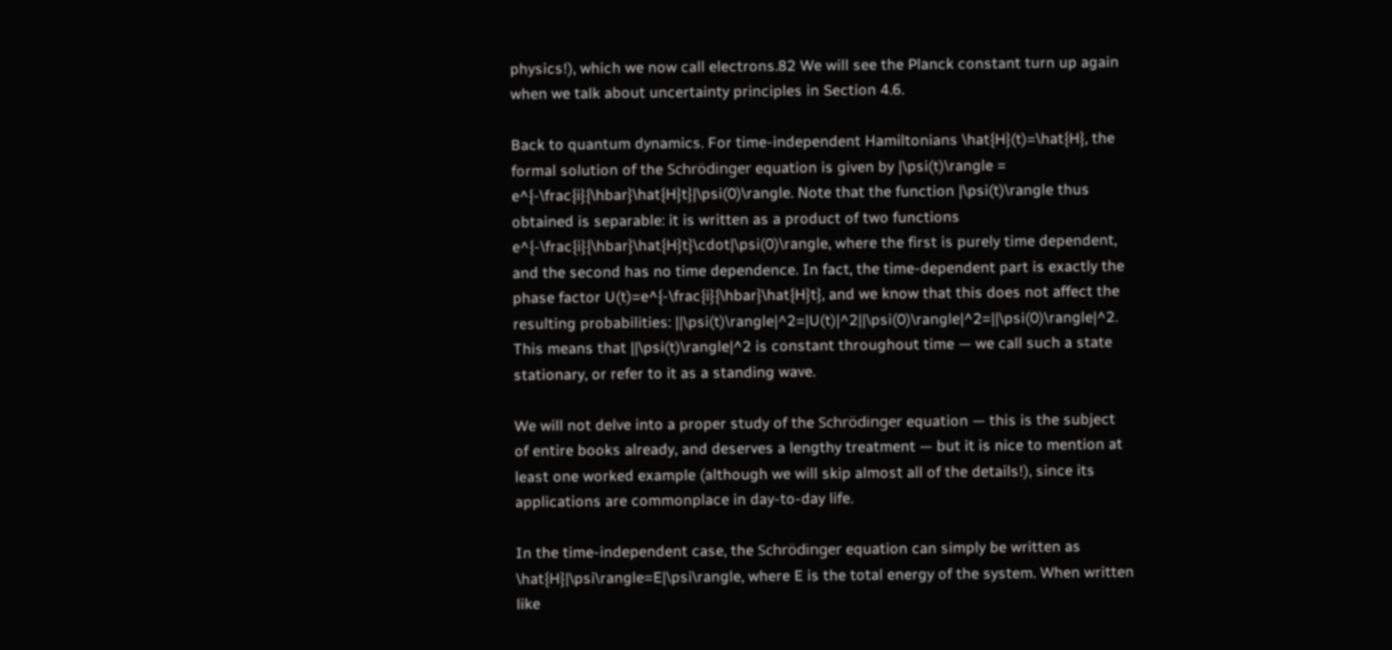physics!), which we now call electrons.82 We will see the Planck constant turn up again when we talk about uncertainty principles in Section 4.6.

Back to quantum dynamics. For time-independent Hamiltonians \hat{H}(t)=\hat{H}, the formal solution of the Schrödinger equation is given by |\psi(t)\rangle = e^{-\frac{i}{\hbar}\hat{H}t}|\psi(0)\rangle. Note that the function |\psi(t)\rangle thus obtained is separable: it is written as a product of two functions e^{-\frac{i}{\hbar}\hat{H}t}\cdot|\psi(0)\rangle, where the first is purely time dependent, and the second has no time dependence. In fact, the time-dependent part is exactly the phase factor U(t)=e^{-\frac{i}{\hbar}\hat{H}t}, and we know that this does not affect the resulting probabilities: ||\psi(t)\rangle|^2=|U(t)|^2||\psi(0)\rangle|^2=||\psi(0)\rangle|^2. This means that ||\psi(t)\rangle|^2 is constant throughout time — we call such a state stationary, or refer to it as a standing wave.

We will not delve into a proper study of the Schrödinger equation — this is the subject of entire books already, and deserves a lengthy treatment — but it is nice to mention at least one worked example (although we will skip almost all of the details!), since its applications are commonplace in day-to-day life.

In the time-independent case, the Schrödinger equation can simply be written as \hat{H}|\psi\rangle=E|\psi\rangle, where E is the total energy of the system. When written like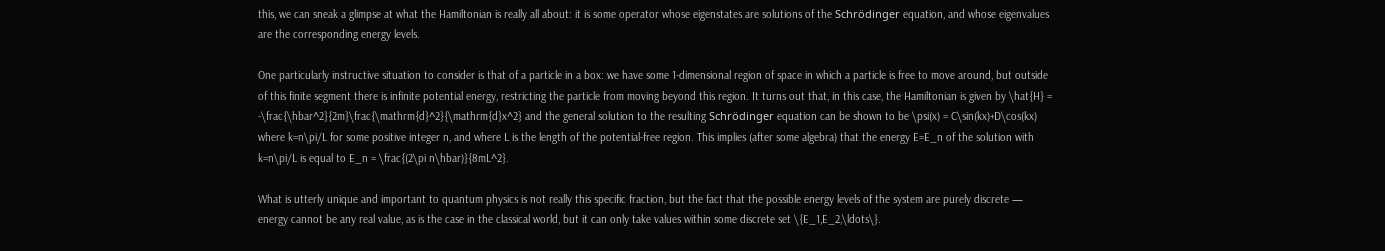this, we can sneak a glimpse at what the Hamiltonian is really all about: it is some operator whose eigenstates are solutions of the Schrödinger equation, and whose eigenvalues are the corresponding energy levels.

One particularly instructive situation to consider is that of a particle in a box: we have some 1-dimensional region of space in which a particle is free to move around, but outside of this finite segment there is infinite potential energy, restricting the particle from moving beyond this region. It turns out that, in this case, the Hamiltonian is given by \hat{H} = -\frac{\hbar^2}{2m}\frac{\mathrm{d}^2}{\mathrm{d}x^2} and the general solution to the resulting Schrödinger equation can be shown to be \psi(x) = C\sin(kx)+D\cos(kx) where k=n\pi/L for some positive integer n, and where L is the length of the potential-free region. This implies (after some algebra) that the energy E=E_n of the solution with k=n\pi/L is equal to E_n = \frac{(2\pi n\hbar)}{8mL^2}.

What is utterly unique and important to quantum physics is not really this specific fraction, but the fact that the possible energy levels of the system are purely discrete — energy cannot be any real value, as is the case in the classical world, but it can only take values within some discrete set \{E_1,E_2,\ldots\}.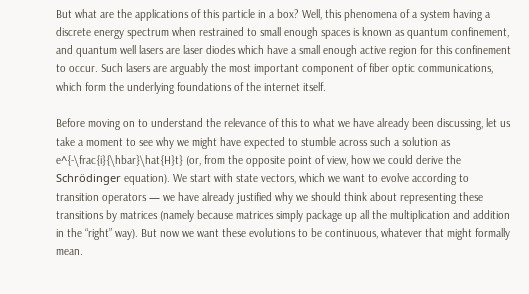But what are the applications of this particle in a box? Well, this phenomena of a system having a discrete energy spectrum when restrained to small enough spaces is known as quantum confinement, and quantum well lasers are laser diodes which have a small enough active region for this confinement to occur. Such lasers are arguably the most important component of fiber optic communications, which form the underlying foundations of the internet itself.

Before moving on to understand the relevance of this to what we have already been discussing, let us take a moment to see why we might have expected to stumble across such a solution as e^{-\frac{i}{\hbar}\hat{H}t} (or, from the opposite point of view, how we could derive the Schrödinger equation). We start with state vectors, which we want to evolve according to transition operators — we have already justified why we should think about representing these transitions by matrices (namely because matrices simply package up all the multiplication and addition in the “right” way). But now we want these evolutions to be continuous, whatever that might formally mean.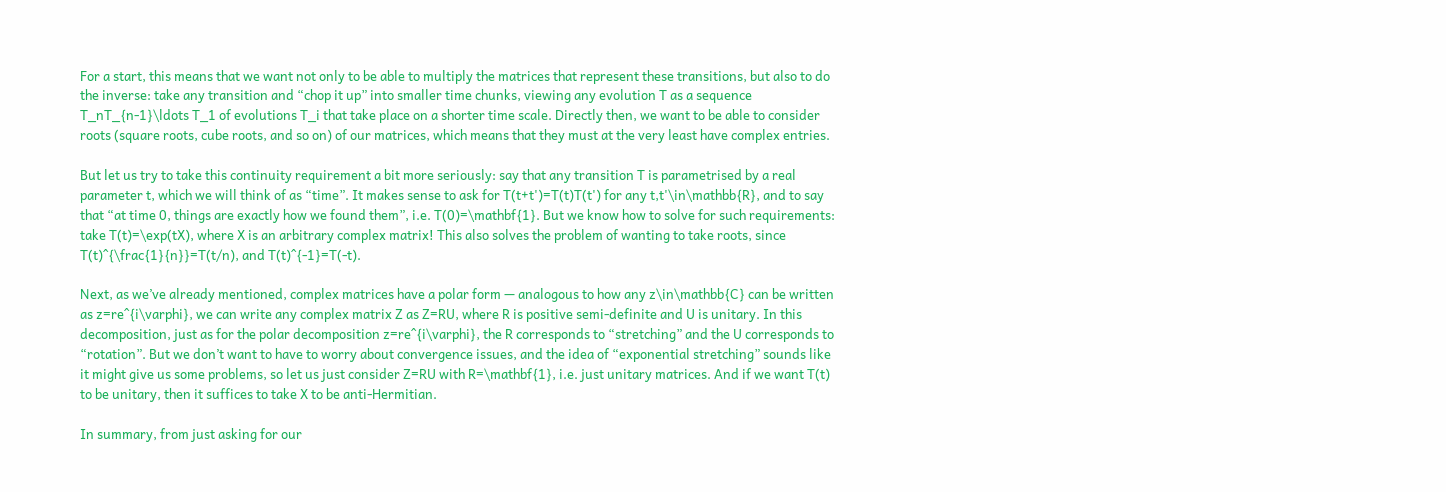For a start, this means that we want not only to be able to multiply the matrices that represent these transitions, but also to do the inverse: take any transition and “chop it up” into smaller time chunks, viewing any evolution T as a sequence T_nT_{n-1}\ldots T_1 of evolutions T_i that take place on a shorter time scale. Directly then, we want to be able to consider roots (square roots, cube roots, and so on) of our matrices, which means that they must at the very least have complex entries.

But let us try to take this continuity requirement a bit more seriously: say that any transition T is parametrised by a real parameter t, which we will think of as “time”. It makes sense to ask for T(t+t')=T(t)T(t') for any t,t'\in\mathbb{R}, and to say that “at time 0, things are exactly how we found them”, i.e. T(0)=\mathbf{1}. But we know how to solve for such requirements: take T(t)=\exp(tX), where X is an arbitrary complex matrix! This also solves the problem of wanting to take roots, since T(t)^{\frac{1}{n}}=T(t/n), and T(t)^{-1}=T(-t).

Next, as we’ve already mentioned, complex matrices have a polar form — analogous to how any z\in\mathbb{C} can be written as z=re^{i\varphi}, we can write any complex matrix Z as Z=RU, where R is positive semi-definite and U is unitary. In this decomposition, just as for the polar decomposition z=re^{i\varphi}, the R corresponds to “stretching” and the U corresponds to “rotation”. But we don’t want to have to worry about convergence issues, and the idea of “exponential stretching” sounds like it might give us some problems, so let us just consider Z=RU with R=\mathbf{1}, i.e. just unitary matrices. And if we want T(t) to be unitary, then it suffices to take X to be anti-Hermitian.

In summary, from just asking for our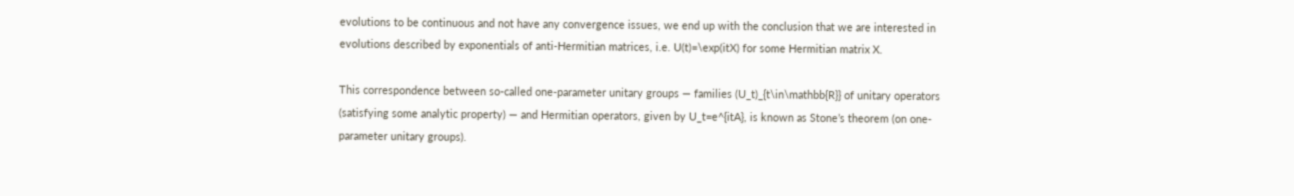evolutions to be continuous and not have any convergence issues, we end up with the conclusion that we are interested in evolutions described by exponentials of anti-Hermitian matrices, i.e. U(t)=\exp(itX) for some Hermitian matrix X.

This correspondence between so-called one-parameter unitary groups — families (U_t)_{t\in\mathbb{R}} of unitary operators (satisfying some analytic property) — and Hermitian operators, given by U_t=e^{itA}, is known as Stone’s theorem (on one-parameter unitary groups).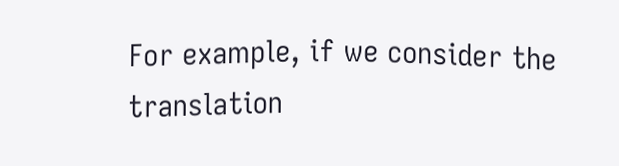For example, if we consider the translation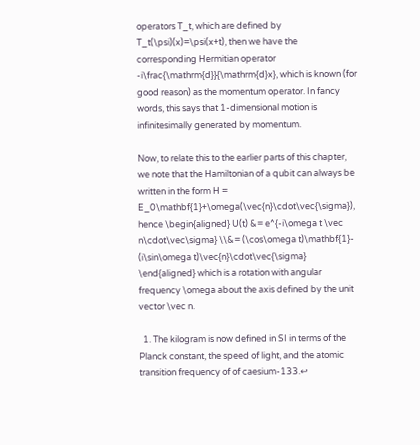operators T_t, which are defined by T_t(\psi)(x)=\psi(x+t), then we have the corresponding Hermitian operator -i\frac{\mathrm{d}}{\mathrm{d}x}, which is known (for good reason) as the momentum operator. In fancy words, this says that 1-dimensional motion is infinitesimally generated by momentum.

Now, to relate this to the earlier parts of this chapter, we note that the Hamiltonian of a qubit can always be written in the form H = E_0\mathbf{1}+\omega(\vec{n}\cdot\vec{\sigma}), hence \begin{aligned} U(t) &= e^{-i\omega t \vec n\cdot\vec\sigma} \\&= (\cos\omega t)\mathbf{1}- (i\sin\omega t)\vec{n}\cdot\vec{\sigma} \end{aligned} which is a rotation with angular frequency \omega about the axis defined by the unit vector \vec n.

  1. The kilogram is now defined in SI in terms of the Planck constant, the speed of light, and the atomic transition frequency of of caesium-133.↩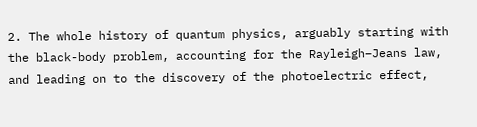2. The whole history of quantum physics, arguably starting with the black-body problem, accounting for the Rayleigh–Jeans law, and leading on to the discovery of the photoelectric effect,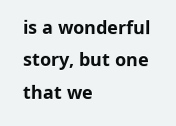is a wonderful story, but one that we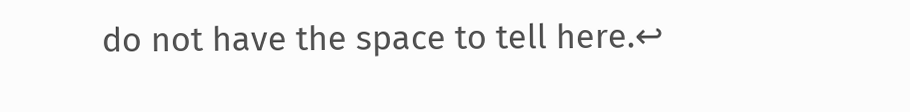do not have the space to tell here.↩